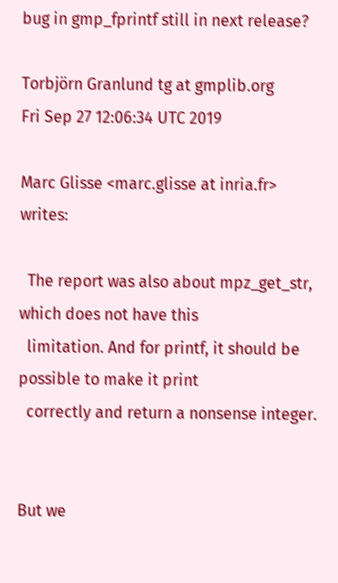bug in gmp_fprintf still in next release?

Torbjörn Granlund tg at gmplib.org
Fri Sep 27 12:06:34 UTC 2019

Marc Glisse <marc.glisse at inria.fr> writes:

  The report was also about mpz_get_str, which does not have this
  limitation. And for printf, it should be possible to make it print
  correctly and return a nonsense integer.


But we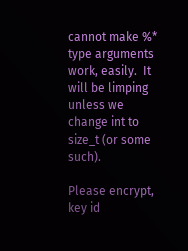cannot make %* type arguments work, easily.  It will be limping
unless we change int to size_t (or some such).

Please encrypt, key id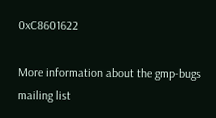0xC8601622

More information about the gmp-bugs mailing list